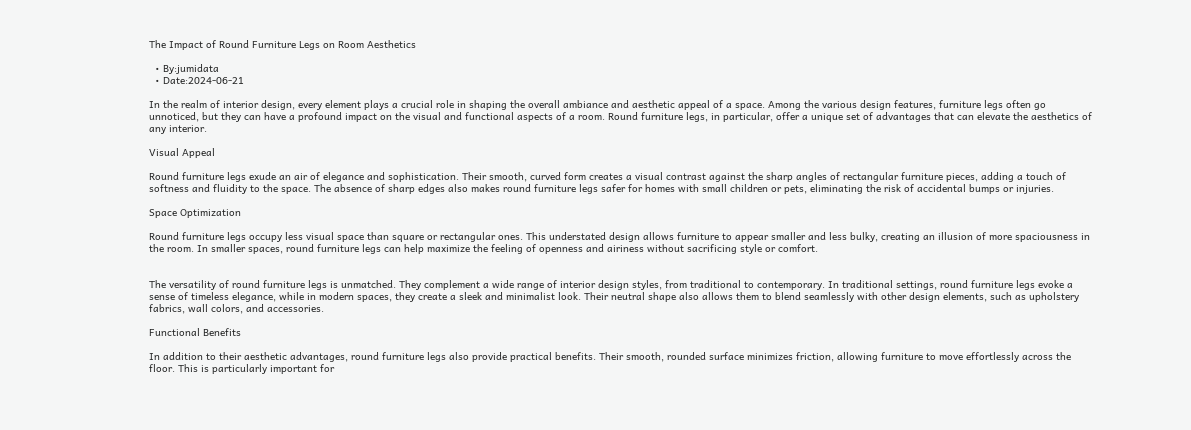The Impact of Round Furniture Legs on Room Aesthetics

  • By:jumidata
  • Date:2024-06-21

In the realm of interior design, every element plays a crucial role in shaping the overall ambiance and aesthetic appeal of a space. Among the various design features, furniture legs often go unnoticed, but they can have a profound impact on the visual and functional aspects of a room. Round furniture legs, in particular, offer a unique set of advantages that can elevate the aesthetics of any interior.

Visual Appeal

Round furniture legs exude an air of elegance and sophistication. Their smooth, curved form creates a visual contrast against the sharp angles of rectangular furniture pieces, adding a touch of softness and fluidity to the space. The absence of sharp edges also makes round furniture legs safer for homes with small children or pets, eliminating the risk of accidental bumps or injuries.

Space Optimization

Round furniture legs occupy less visual space than square or rectangular ones. This understated design allows furniture to appear smaller and less bulky, creating an illusion of more spaciousness in the room. In smaller spaces, round furniture legs can help maximize the feeling of openness and airiness without sacrificing style or comfort.


The versatility of round furniture legs is unmatched. They complement a wide range of interior design styles, from traditional to contemporary. In traditional settings, round furniture legs evoke a sense of timeless elegance, while in modern spaces, they create a sleek and minimalist look. Their neutral shape also allows them to blend seamlessly with other design elements, such as upholstery fabrics, wall colors, and accessories.

Functional Benefits

In addition to their aesthetic advantages, round furniture legs also provide practical benefits. Their smooth, rounded surface minimizes friction, allowing furniture to move effortlessly across the floor. This is particularly important for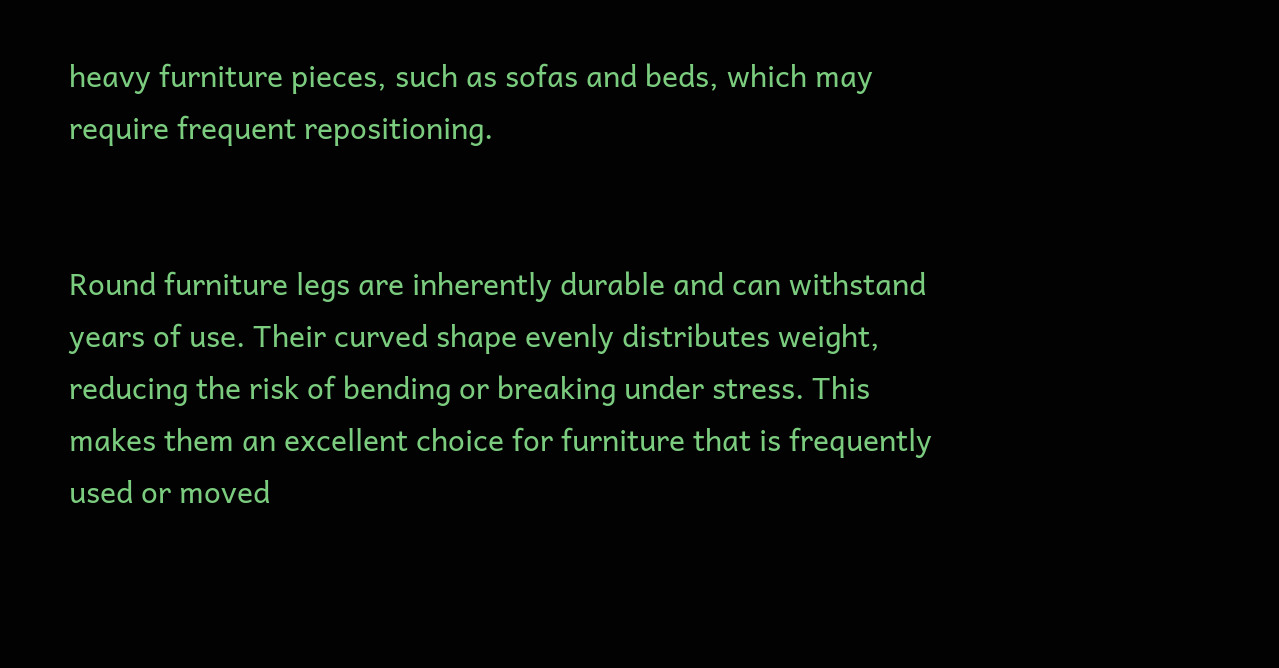heavy furniture pieces, such as sofas and beds, which may require frequent repositioning.


Round furniture legs are inherently durable and can withstand years of use. Their curved shape evenly distributes weight, reducing the risk of bending or breaking under stress. This makes them an excellent choice for furniture that is frequently used or moved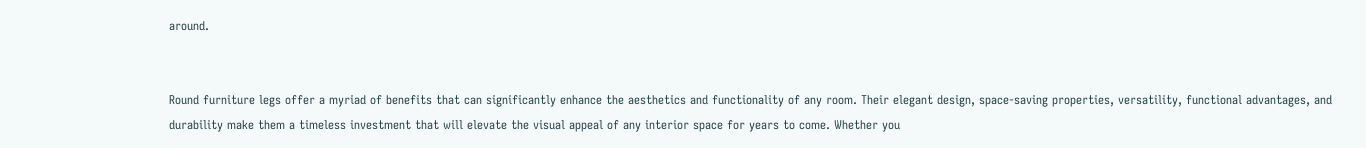around.


Round furniture legs offer a myriad of benefits that can significantly enhance the aesthetics and functionality of any room. Their elegant design, space-saving properties, versatility, functional advantages, and durability make them a timeless investment that will elevate the visual appeal of any interior space for years to come. Whether you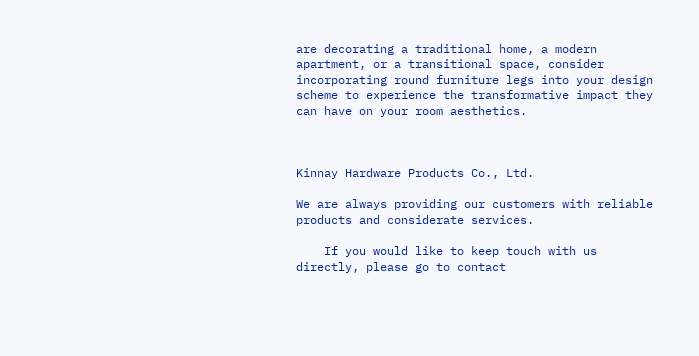are decorating a traditional home, a modern apartment, or a transitional space, consider incorporating round furniture legs into your design scheme to experience the transformative impact they can have on your room aesthetics.



Kinnay Hardware Products Co., Ltd.

We are always providing our customers with reliable products and considerate services.

    If you would like to keep touch with us directly, please go to contact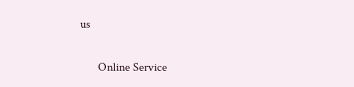us


      Online Service